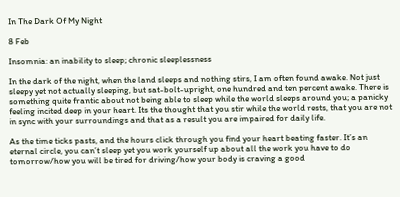In The Dark Of My Night

8 Feb

Insomnia: an inability to sleep; chronic sleeplessness

In the dark of the night, when the land sleeps and nothing stirs, I am often found awake. Not just sleepy yet not actually sleeping, but sat-bolt-upright, one hundred and ten percent awake. There is something quite frantic about not being able to sleep while the world sleeps around you; a panicky feeling incited deep in your heart. Its the thought that you stir while the world rests, that you are not in sync with your surroundings and that as a result you are impaired for daily life.

As the time ticks pasts, and the hours click through you find your heart beating faster. It’s an eternal circle, you can’t sleep yet you work yourself up about all the work you have to do tomorrow/how you will be tired for driving/how your body is craving a good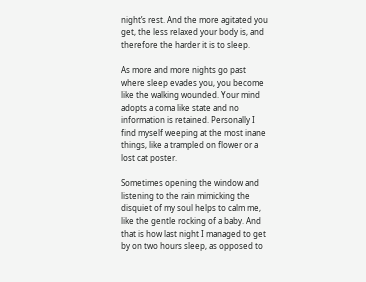night’s rest. And the more agitated you get, the less relaxed your body is, and therefore the harder it is to sleep.

As more and more nights go past where sleep evades you, you become like the walking wounded. Your mind adopts a coma like state and no information is retained. Personally I find myself weeping at the most inane things, like a trampled on flower or a lost cat poster.

Sometimes opening the window and listening to the rain mimicking the disquiet of my soul helps to calm me, like the gentle rocking of a baby. And that is how last night I managed to get by on two hours sleep, as opposed to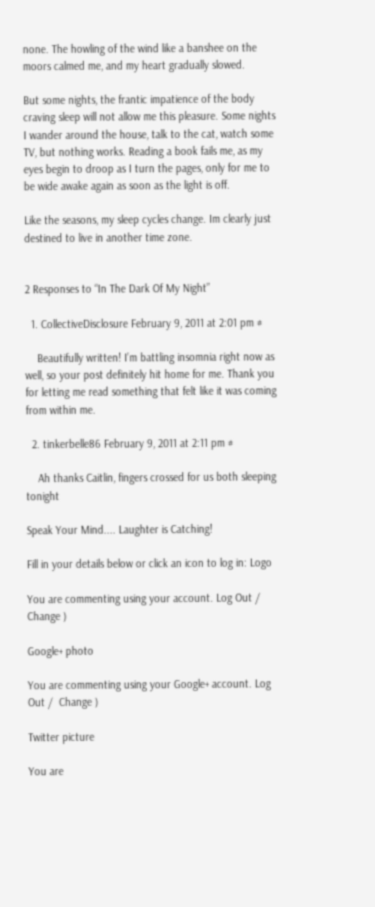none. The howling of the wind like a banshee on the moors calmed me, and my heart gradually slowed.

But some nights, the frantic impatience of the body craving sleep will not allow me this pleasure. Some nights I wander around the house, talk to the cat, watch some TV, but nothing works. Reading a book fails me, as my eyes begin to droop as I turn the pages, only for me to be wide awake again as soon as the light is off.

Like the seasons, my sleep cycles change. Im clearly just destined to live in another time zone.


2 Responses to “In The Dark Of My Night”

  1. CollectiveDisclosure February 9, 2011 at 2:01 pm #

    Beautifully written! I’m battling insomnia right now as well, so your post definitely hit home for me. Thank you for letting me read something that felt like it was coming from within me.

  2. tinkerbelle86 February 9, 2011 at 2:11 pm #

    Ah thanks Caitlin, fingers crossed for us both sleeping tonight

Speak Your Mind.... Laughter is Catching!

Fill in your details below or click an icon to log in: Logo

You are commenting using your account. Log Out /  Change )

Google+ photo

You are commenting using your Google+ account. Log Out /  Change )

Twitter picture

You are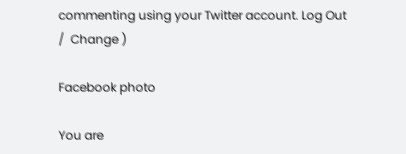commenting using your Twitter account. Log Out /  Change )

Facebook photo

You are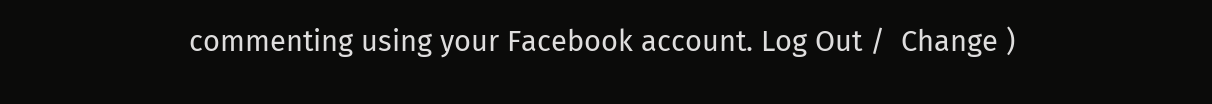commenting using your Facebook account. Log Out /  Change )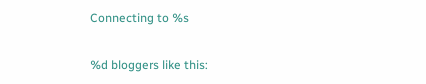Connecting to %s

%d bloggers like this: